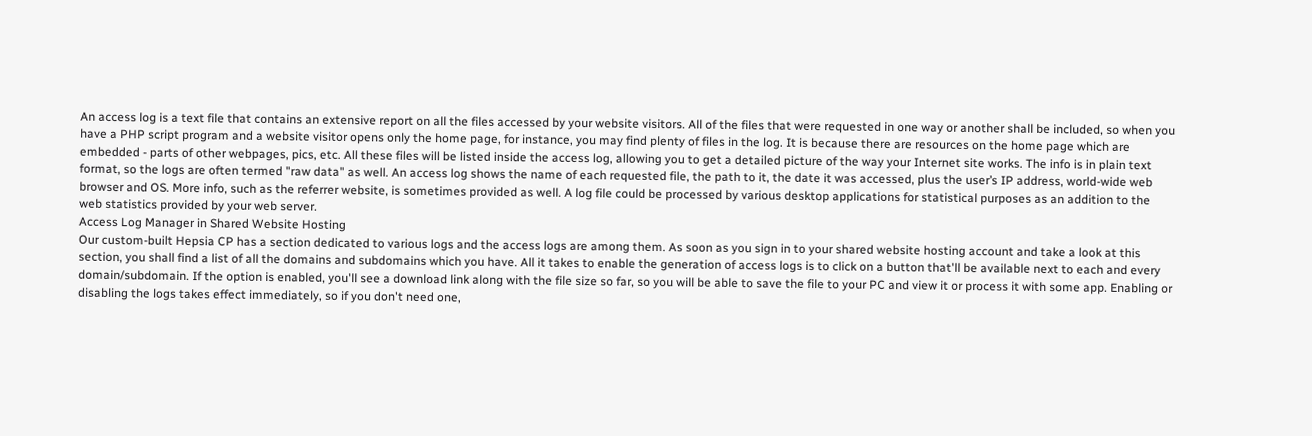An access log is a text file that contains an extensive report on all the files accessed by your website visitors. All of the files that were requested in one way or another shall be included, so when you have a PHP script program and a website visitor opens only the home page, for instance, you may find plenty of files in the log. It is because there are resources on the home page which are embedded - parts of other webpages, pics, etc. All these files will be listed inside the access log, allowing you to get a detailed picture of the way your Internet site works. The info is in plain text format, so the logs are often termed "raw data" as well. An access log shows the name of each requested file, the path to it, the date it was accessed, plus the user’s IP address, world-wide web browser and OS. More info, such as the referrer website, is sometimes provided as well. A log file could be processed by various desktop applications for statistical purposes as an addition to the web statistics provided by your web server.
Access Log Manager in Shared Website Hosting
Our custom-built Hepsia CP has a section dedicated to various logs and the access logs are among them. As soon as you sign in to your shared website hosting account and take a look at this section, you shall find a list of all the domains and subdomains which you have. All it takes to enable the generation of access logs is to click on a button that'll be available next to each and every domain/subdomain. If the option is enabled, you'll see a download link along with the file size so far, so you will be able to save the file to your PC and view it or process it with some app. Enabling or disabling the logs takes effect immediately, so if you don't need one,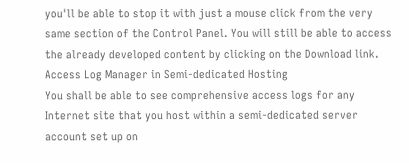you'll be able to stop it with just a mouse click from the very same section of the Control Panel. You will still be able to access the already developed content by clicking on the Download link.
Access Log Manager in Semi-dedicated Hosting
You shall be able to see comprehensive access logs for any Internet site that you host within a semi-dedicated server account set up on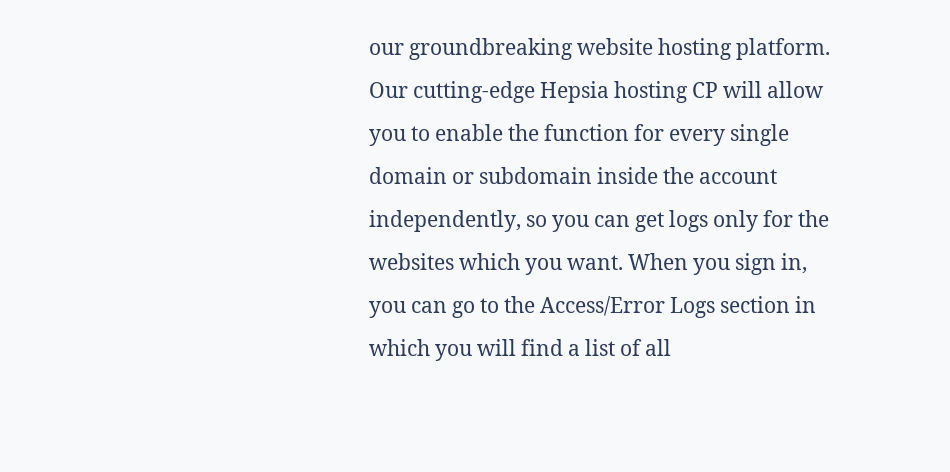our groundbreaking website hosting platform. Our cutting-edge Hepsia hosting CP will allow you to enable the function for every single domain or subdomain inside the account independently, so you can get logs only for the websites which you want. When you sign in, you can go to the Access/Error Logs section in which you will find a list of all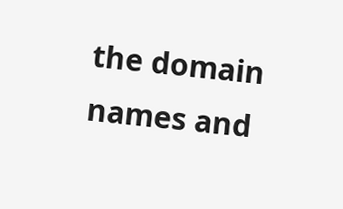the domain names and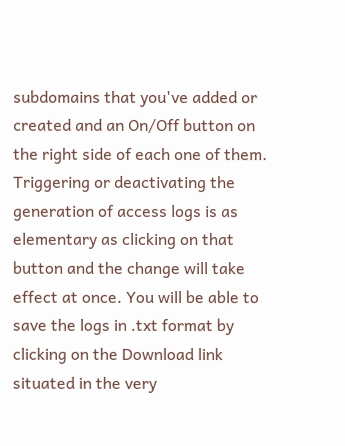subdomains that you've added or created and an On/Off button on the right side of each one of them. Triggering or deactivating the generation of access logs is as elementary as clicking on that button and the change will take effect at once. You will be able to save the logs in .txt format by clicking on the Download link situated in the very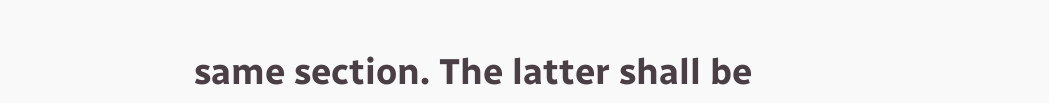same section. The latter shall be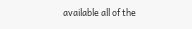available all of the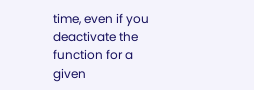time, even if you deactivate the function for a given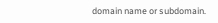domain name or subdomain.